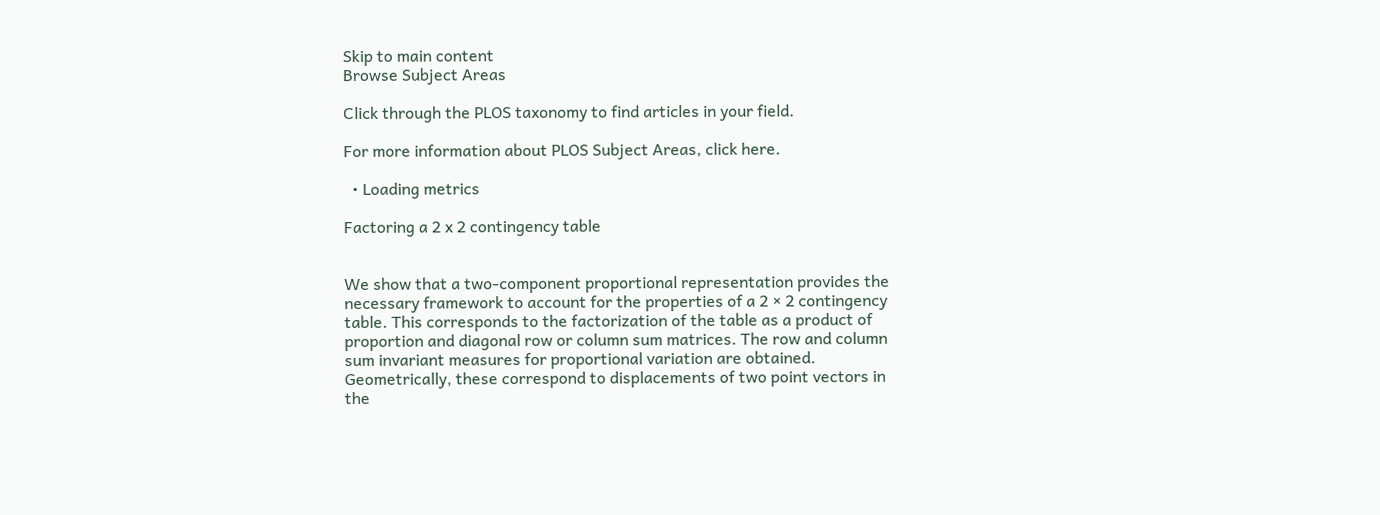Skip to main content
Browse Subject Areas

Click through the PLOS taxonomy to find articles in your field.

For more information about PLOS Subject Areas, click here.

  • Loading metrics

Factoring a 2 x 2 contingency table


We show that a two-component proportional representation provides the necessary framework to account for the properties of a 2 × 2 contingency table. This corresponds to the factorization of the table as a product of proportion and diagonal row or column sum matrices. The row and column sum invariant measures for proportional variation are obtained. Geometrically, these correspond to displacements of two point vectors in the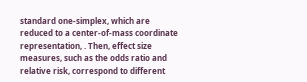standard one-simplex, which are reduced to a center-of-mass coordinate representation, . Then, effect size measures, such as the odds ratio and relative risk, correspond to different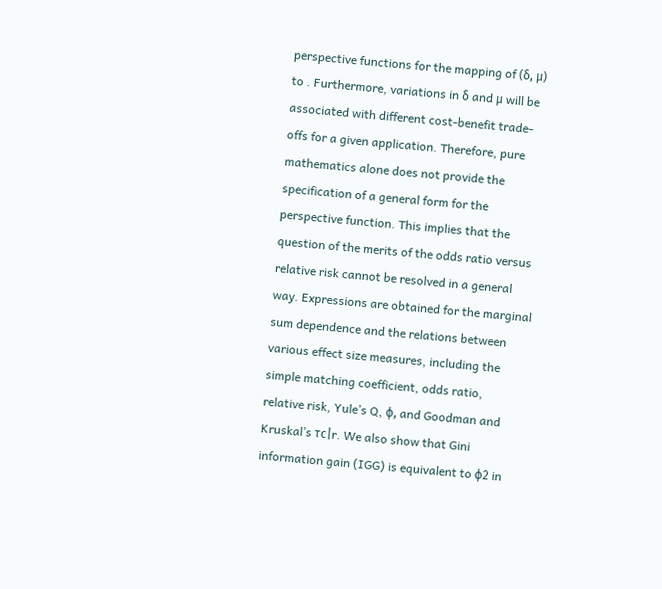perspective functions for the mapping of (δ, μ) to . Furthermore, variations in δ and μ will be associated with different cost-benefit trade-offs for a given application. Therefore, pure mathematics alone does not provide the specification of a general form for the perspective function. This implies that the question of the merits of the odds ratio versus relative risk cannot be resolved in a general way. Expressions are obtained for the marginal sum dependence and the relations between various effect size measures, including the simple matching coefficient, odds ratio, relative risk, Yule’s Q, ϕ, and Goodman and Kruskal’s τc|r. We also show that Gini information gain (IGG) is equivalent to ϕ2 in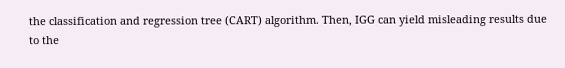the classification and regression tree (CART) algorithm. Then, IGG can yield misleading results due to the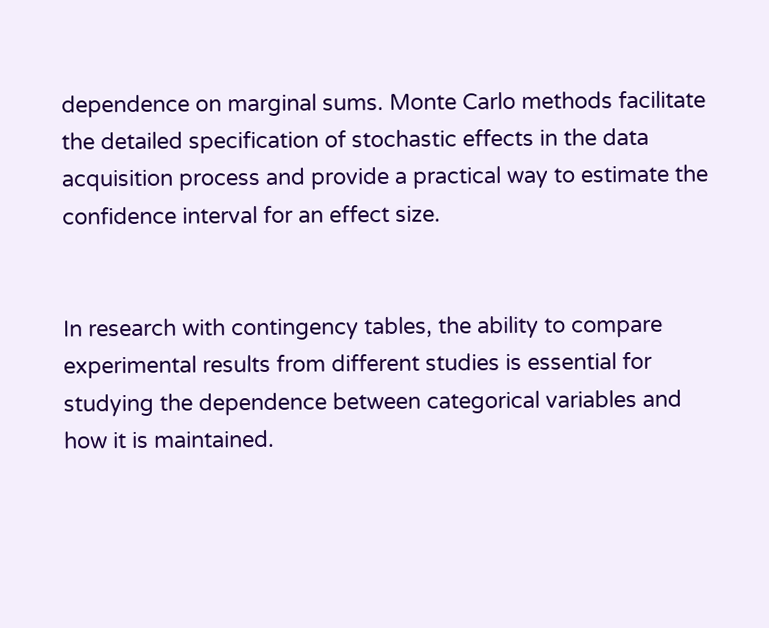dependence on marginal sums. Monte Carlo methods facilitate the detailed specification of stochastic effects in the data acquisition process and provide a practical way to estimate the confidence interval for an effect size.


In research with contingency tables, the ability to compare experimental results from different studies is essential for studying the dependence between categorical variables and how it is maintained.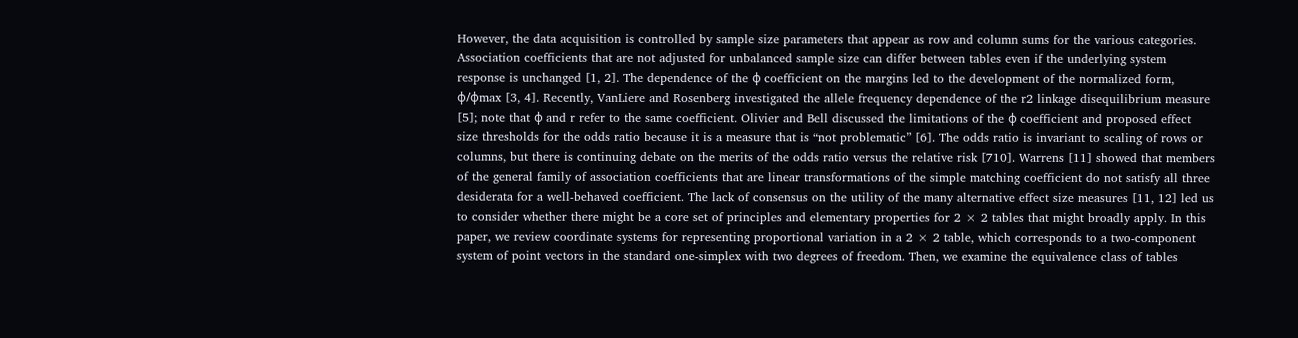However, the data acquisition is controlled by sample size parameters that appear as row and column sums for the various categories. Association coefficients that are not adjusted for unbalanced sample size can differ between tables even if the underlying system response is unchanged [1, 2]. The dependence of the ϕ coefficient on the margins led to the development of the normalized form, ϕ/ϕmax [3, 4]. Recently, VanLiere and Rosenberg investigated the allele frequency dependence of the r2 linkage disequilibrium measure [5]; note that ϕ and r refer to the same coefficient. Olivier and Bell discussed the limitations of the ϕ coefficient and proposed effect size thresholds for the odds ratio because it is a measure that is “not problematic” [6]. The odds ratio is invariant to scaling of rows or columns, but there is continuing debate on the merits of the odds ratio versus the relative risk [710]. Warrens [11] showed that members of the general family of association coefficients that are linear transformations of the simple matching coefficient do not satisfy all three desiderata for a well-behaved coefficient. The lack of consensus on the utility of the many alternative effect size measures [11, 12] led us to consider whether there might be a core set of principles and elementary properties for 2 × 2 tables that might broadly apply. In this paper, we review coordinate systems for representing proportional variation in a 2 × 2 table, which corresponds to a two-component system of point vectors in the standard one-simplex with two degrees of freedom. Then, we examine the equivalence class of tables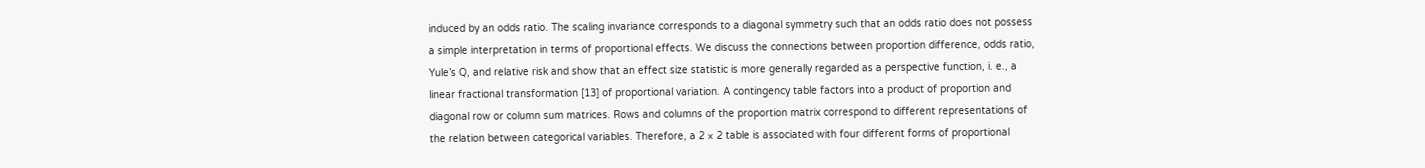induced by an odds ratio. The scaling invariance corresponds to a diagonal symmetry such that an odds ratio does not possess a simple interpretation in terms of proportional effects. We discuss the connections between proportion difference, odds ratio, Yule’s Q, and relative risk and show that an effect size statistic is more generally regarded as a perspective function, i. e., a linear fractional transformation [13] of proportional variation. A contingency table factors into a product of proportion and diagonal row or column sum matrices. Rows and columns of the proportion matrix correspond to different representations of the relation between categorical variables. Therefore, a 2 × 2 table is associated with four different forms of proportional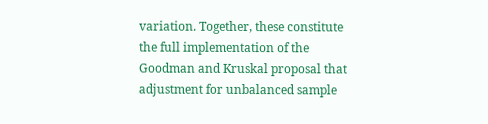variation. Together, these constitute the full implementation of the Goodman and Kruskal proposal that adjustment for unbalanced sample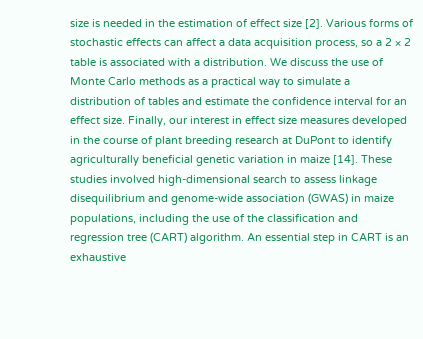size is needed in the estimation of effect size [2]. Various forms of stochastic effects can affect a data acquisition process, so a 2 × 2 table is associated with a distribution. We discuss the use of Monte Carlo methods as a practical way to simulate a distribution of tables and estimate the confidence interval for an effect size. Finally, our interest in effect size measures developed in the course of plant breeding research at DuPont to identify agriculturally beneficial genetic variation in maize [14]. These studies involved high-dimensional search to assess linkage disequilibrium and genome-wide association (GWAS) in maize populations, including the use of the classification and regression tree (CART) algorithm. An essential step in CART is an exhaustive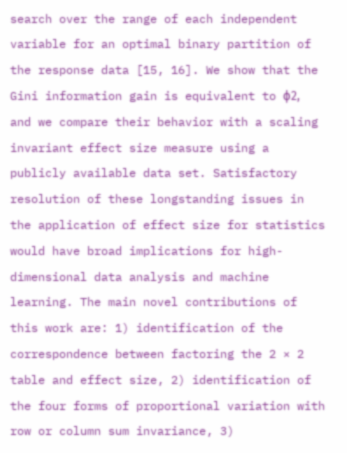search over the range of each independent variable for an optimal binary partition of the response data [15, 16]. We show that the Gini information gain is equivalent to ϕ2, and we compare their behavior with a scaling invariant effect size measure using a publicly available data set. Satisfactory resolution of these longstanding issues in the application of effect size for statistics would have broad implications for high-dimensional data analysis and machine learning. The main novel contributions of this work are: 1) identification of the correspondence between factoring the 2 × 2 table and effect size, 2) identification of the four forms of proportional variation with row or column sum invariance, 3)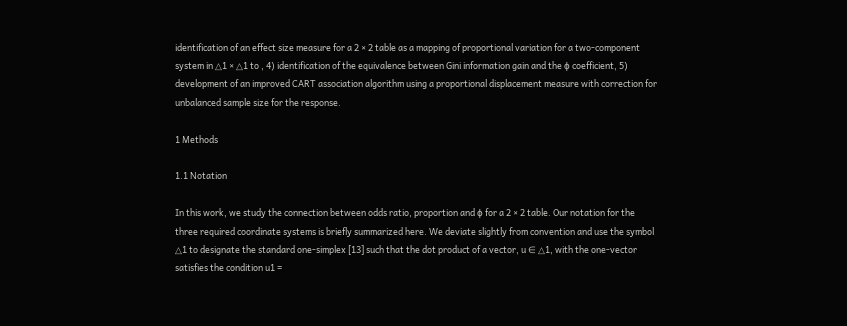identification of an effect size measure for a 2 × 2 table as a mapping of proportional variation for a two-component system in △1 × △1 to , 4) identification of the equivalence between Gini information gain and the ϕ coefficient, 5) development of an improved CART association algorithm using a proportional displacement measure with correction for unbalanced sample size for the response.

1 Methods

1.1 Notation

In this work, we study the connection between odds ratio, proportion and ϕ for a 2 × 2 table. Our notation for the three required coordinate systems is briefly summarized here. We deviate slightly from convention and use the symbol △1 to designate the standard one-simplex [13] such that the dot product of a vector, u ∈ △1, with the one-vector satisfies the condition u1 =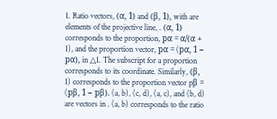1. Ratio vectors, (α, 1) and (β, 1), with are elements of the projective line, . (α, 1) corresponds to the proportion, pα = α/(α + 1), and the proportion vector, pα = (pα, 1 − pα), in △1. The subscript for a proportion corresponds to its coordinate. Similarly, (β, 1) corresponds to the proportion vector pβ = (pβ, 1 − pβ). (a, b), (c, d), (a, c), and (b, d) are vectors in . (a, b) corresponds to the ratio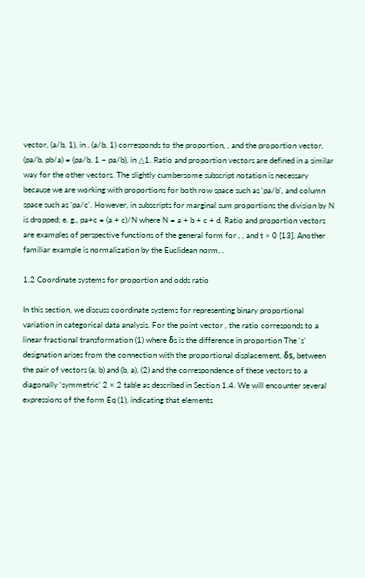vector, (a/b, 1), in . (a/b, 1) corresponds to the proportion, , and the proportion vector, (pa/b, pb/a) = (pa/b, 1 − pa/b), in △1. Ratio and proportion vectors are defined in a similar way for the other vectors. The slightly cumbersome subscript notation is necessary because we are working with proportions for both row space such as ‘pa/b’, and column space such as ‘pa/c’. However, in subscripts for marginal sum proportions the division by N is dropped; e. g., pa+c = (a + c)/N where N = a + b + c + d. Ratio and proportion vectors are examples of perspective functions of the general form for , , and t > 0 [13]. Another familiar example is normalization by the Euclidean norm, .

1.2 Coordinate systems for proportion and odds ratio

In this section, we discuss coordinate systems for representing binary proportional variation in categorical data analysis. For the point vector , the ratio corresponds to a linear fractional transformation (1) where δs is the difference in proportion The ‘s’ designation arises from the connection with the proportional displacement, δs, between the pair of vectors (a, b) and (b, a), (2) and the correspondence of these vectors to a diagonally ‘symmetric’ 2 × 2 table as described in Section 1.4. We will encounter several expressions of the form Eq (1), indicating that elements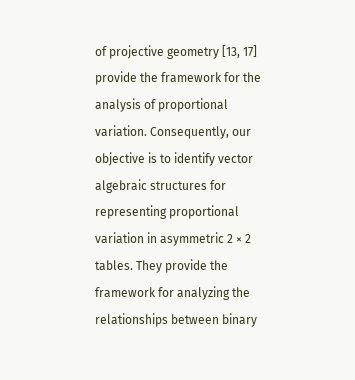of projective geometry [13, 17] provide the framework for the analysis of proportional variation. Consequently, our objective is to identify vector algebraic structures for representing proportional variation in asymmetric 2 × 2 tables. They provide the framework for analyzing the relationships between binary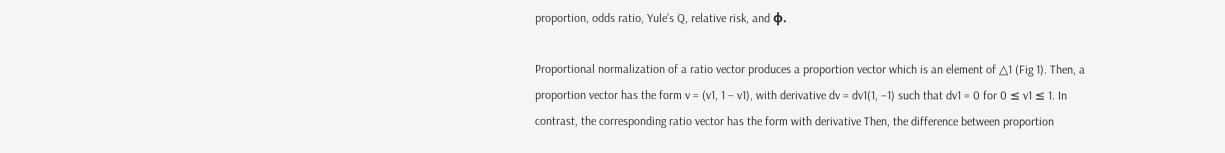proportion, odds ratio, Yule’s Q, relative risk, and ϕ.

Proportional normalization of a ratio vector produces a proportion vector which is an element of △1 (Fig 1). Then, a proportion vector has the form v = (v1, 1 − v1), with derivative dv = dv1(1, −1) such that dv1 = 0 for 0 ≤ v1 ≤ 1. In contrast, the corresponding ratio vector has the form with derivative Then, the difference between proportion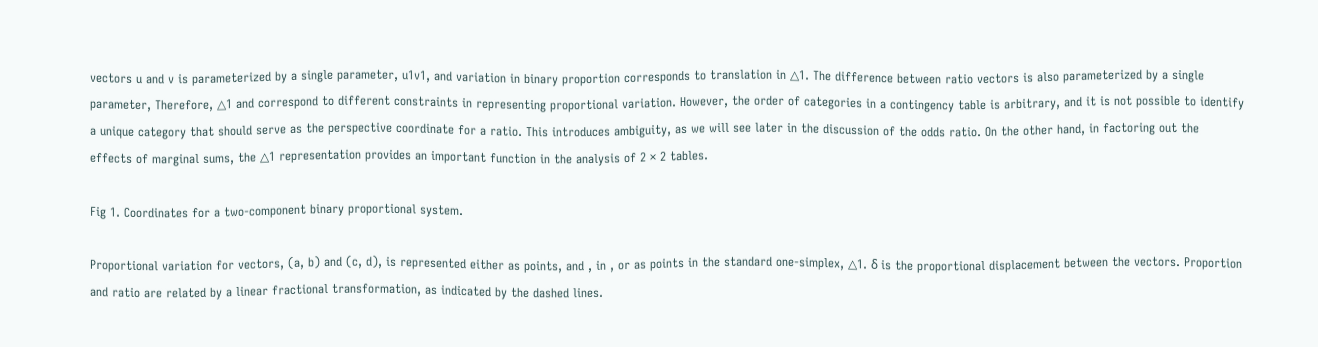vectors u and v is parameterized by a single parameter, u1v1, and variation in binary proportion corresponds to translation in △1. The difference between ratio vectors is also parameterized by a single parameter, Therefore, △1 and correspond to different constraints in representing proportional variation. However, the order of categories in a contingency table is arbitrary, and it is not possible to identify a unique category that should serve as the perspective coordinate for a ratio. This introduces ambiguity, as we will see later in the discussion of the odds ratio. On the other hand, in factoring out the effects of marginal sums, the △1 representation provides an important function in the analysis of 2 × 2 tables.

Fig 1. Coordinates for a two-component binary proportional system.

Proportional variation for vectors, (a, b) and (c, d), is represented either as points, and , in , or as points in the standard one-simplex, △1. δ is the proportional displacement between the vectors. Proportion and ratio are related by a linear fractional transformation, as indicated by the dashed lines.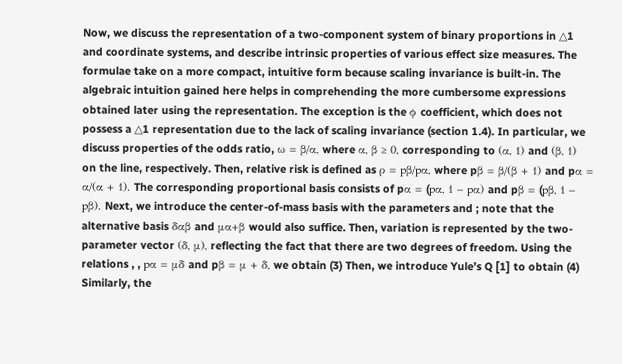Now, we discuss the representation of a two-component system of binary proportions in △1 and coordinate systems, and describe intrinsic properties of various effect size measures. The formulae take on a more compact, intuitive form because scaling invariance is built-in. The algebraic intuition gained here helps in comprehending the more cumbersome expressions obtained later using the representation. The exception is the ϕ coefficient, which does not possess a △1 representation due to the lack of scaling invariance (section 1.4). In particular, we discuss properties of the odds ratio, ω = β/α, where α, β ≥ 0, corresponding to (α, 1) and (β, 1) on the line, respectively. Then, relative risk is defined as ρ = pβ/pα, where pβ = β/(β + 1) and pα = α/(α + 1). The corresponding proportional basis consists of pα = (pα, 1 − pα) and pβ = (pβ, 1 − pβ). Next, we introduce the center-of-mass basis with the parameters and ; note that the alternative basis δαβ and μα+β would also suffice. Then, variation is represented by the two-parameter vector (δ, μ), reflecting the fact that there are two degrees of freedom. Using the relations , , pα = μδ and pβ = μ + δ, we obtain (3) Then, we introduce Yule’s Q [1] to obtain (4) Similarly, the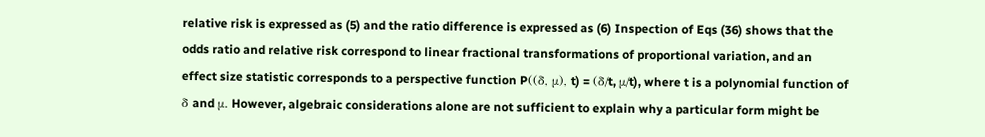relative risk is expressed as (5) and the ratio difference is expressed as (6) Inspection of Eqs (36) shows that the odds ratio and relative risk correspond to linear fractional transformations of proportional variation, and an effect size statistic corresponds to a perspective function P((δ, μ), t) = (δ/t, μ/t), where t is a polynomial function of δ and μ. However, algebraic considerations alone are not sufficient to explain why a particular form might be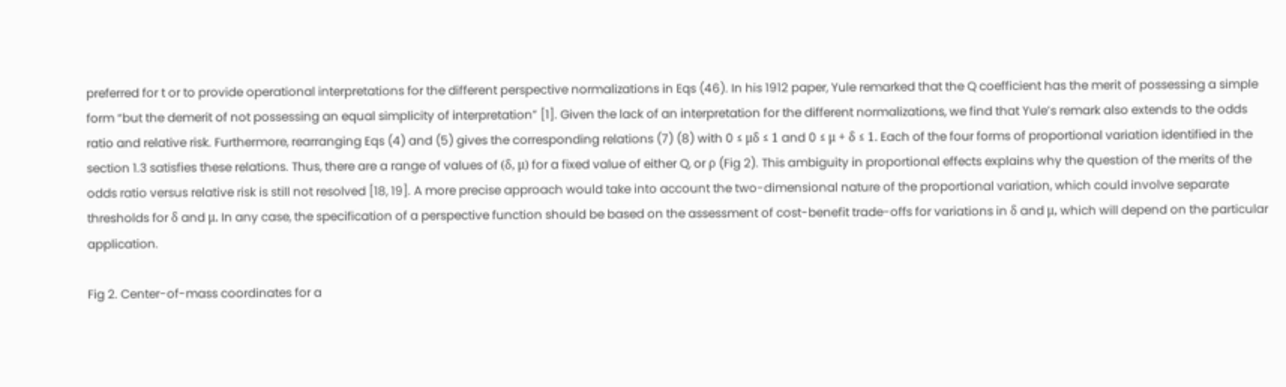preferred for t or to provide operational interpretations for the different perspective normalizations in Eqs (46). In his 1912 paper, Yule remarked that the Q coefficient has the merit of possessing a simple form “but the demerit of not possessing an equal simplicity of interpretation” [1]. Given the lack of an interpretation for the different normalizations, we find that Yule’s remark also extends to the odds ratio and relative risk. Furthermore, rearranging Eqs (4) and (5) gives the corresponding relations (7) (8) with 0 ≤ μδ ≤ 1 and 0 ≤ μ + δ ≤ 1. Each of the four forms of proportional variation identified in the section 1.3 satisfies these relations. Thus, there are a range of values of (δ, μ) for a fixed value of either Q, or ρ (Fig 2). This ambiguity in proportional effects explains why the question of the merits of the odds ratio versus relative risk is still not resolved [18, 19]. A more precise approach would take into account the two-dimensional nature of the proportional variation, which could involve separate thresholds for δ and μ. In any case, the specification of a perspective function should be based on the assessment of cost-benefit trade-offs for variations in δ and μ, which will depend on the particular application.

Fig 2. Center-of-mass coordinates for a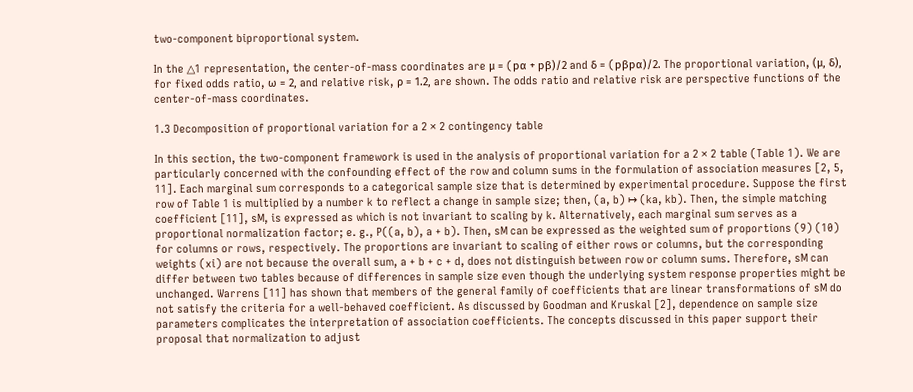two-component biproportional system.

In the △1 representation, the center-of-mass coordinates are μ = (pα + pβ)/2 and δ = (pβpα)/2. The proportional variation, (μ, δ), for fixed odds ratio, ω = 2, and relative risk, ρ = 1.2, are shown. The odds ratio and relative risk are perspective functions of the center-of-mass coordinates.

1.3 Decomposition of proportional variation for a 2 × 2 contingency table

In this section, the two-component framework is used in the analysis of proportional variation for a 2 × 2 table (Table 1). We are particularly concerned with the confounding effect of the row and column sums in the formulation of association measures [2, 5, 11]. Each marginal sum corresponds to a categorical sample size that is determined by experimental procedure. Suppose the first row of Table 1 is multiplied by a number k to reflect a change in sample size; then, (a, b) ↦ (ka, kb). Then, the simple matching coefficient [11], sM, is expressed as which is not invariant to scaling by k. Alternatively, each marginal sum serves as a proportional normalization factor; e. g., P((a, b), a + b). Then, sM can be expressed as the weighted sum of proportions (9) (10) for columns or rows, respectively. The proportions are invariant to scaling of either rows or columns, but the corresponding weights (xi) are not because the overall sum, a + b + c + d, does not distinguish between row or column sums. Therefore, sM can differ between two tables because of differences in sample size even though the underlying system response properties might be unchanged. Warrens [11] has shown that members of the general family of coefficients that are linear transformations of sM do not satisfy the criteria for a well-behaved coefficient. As discussed by Goodman and Kruskal [2], dependence on sample size parameters complicates the interpretation of association coefficients. The concepts discussed in this paper support their proposal that normalization to adjust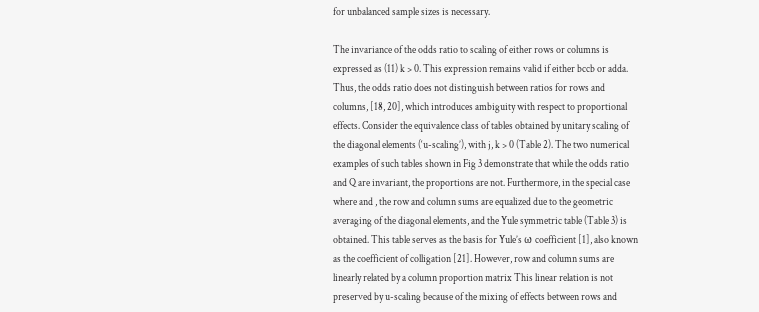for unbalanced sample sizes is necessary.

The invariance of the odds ratio to scaling of either rows or columns is expressed as (11) k > 0. This expression remains valid if either bccb or adda. Thus, the odds ratio does not distinguish between ratios for rows and columns, [18, 20], which introduces ambiguity with respect to proportional effects. Consider the equivalence class of tables obtained by unitary scaling of the diagonal elements (‘u-scaling’), with j, k > 0 (Table 2). The two numerical examples of such tables shown in Fig 3 demonstrate that while the odds ratio and Q are invariant, the proportions are not. Furthermore, in the special case where and , the row and column sums are equalized due to the geometric averaging of the diagonal elements, and the Yule symmetric table (Table 3) is obtained. This table serves as the basis for Yule’s ω coefficient [1], also known as the coefficient of colligation [21]. However, row and column sums are linearly related by a column proportion matrix This linear relation is not preserved by u-scaling because of the mixing of effects between rows and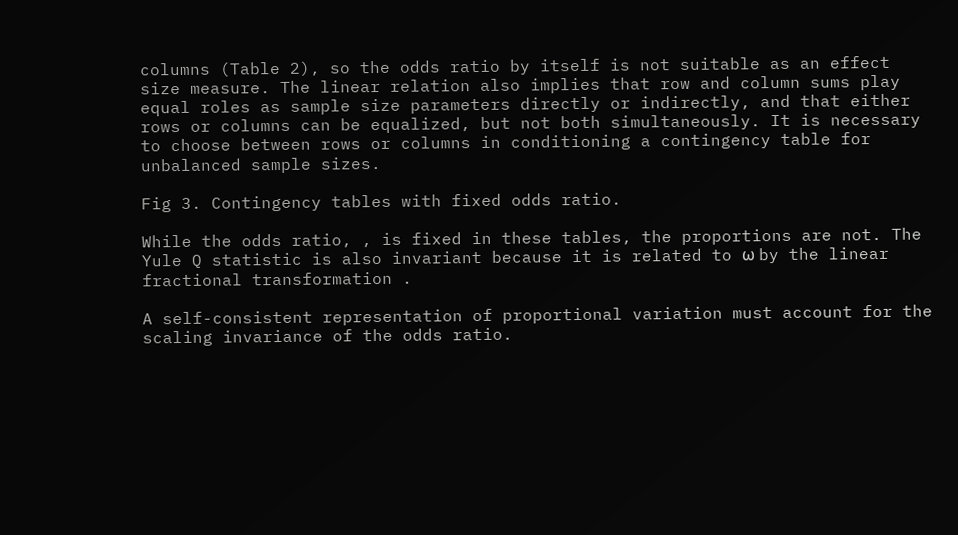columns (Table 2), so the odds ratio by itself is not suitable as an effect size measure. The linear relation also implies that row and column sums play equal roles as sample size parameters directly or indirectly, and that either rows or columns can be equalized, but not both simultaneously. It is necessary to choose between rows or columns in conditioning a contingency table for unbalanced sample sizes.

Fig 3. Contingency tables with fixed odds ratio.

While the odds ratio, , is fixed in these tables, the proportions are not. The Yule Q statistic is also invariant because it is related to ω by the linear fractional transformation .

A self-consistent representation of proportional variation must account for the scaling invariance of the odds ratio.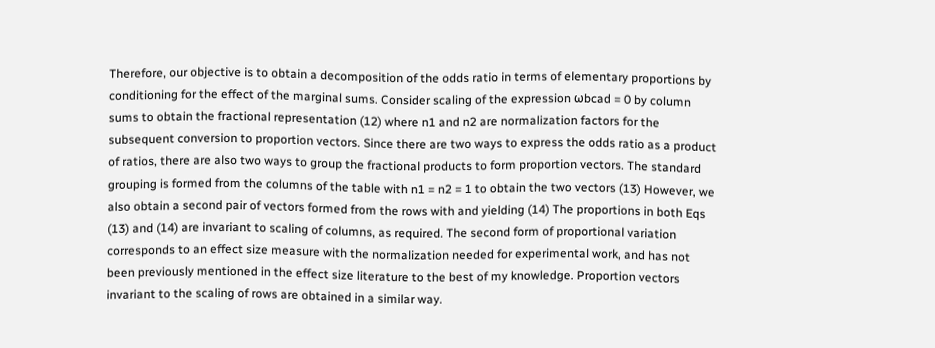Therefore, our objective is to obtain a decomposition of the odds ratio in terms of elementary proportions by conditioning for the effect of the marginal sums. Consider scaling of the expression ωbcad = 0 by column sums to obtain the fractional representation (12) where n1 and n2 are normalization factors for the subsequent conversion to proportion vectors. Since there are two ways to express the odds ratio as a product of ratios, there are also two ways to group the fractional products to form proportion vectors. The standard grouping is formed from the columns of the table with n1 = n2 = 1 to obtain the two vectors (13) However, we also obtain a second pair of vectors formed from the rows with and yielding (14) The proportions in both Eqs (13) and (14) are invariant to scaling of columns, as required. The second form of proportional variation corresponds to an effect size measure with the normalization needed for experimental work, and has not been previously mentioned in the effect size literature to the best of my knowledge. Proportion vectors invariant to the scaling of rows are obtained in a similar way.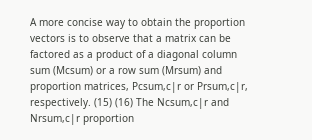A more concise way to obtain the proportion vectors is to observe that a matrix can be factored as a product of a diagonal column sum (Mcsum) or a row sum (Mrsum) and proportion matrices, Pcsum,c|r or Prsum,c|r, respectively. (15) (16) The Ncsum,c|r and Nrsum,c|r proportion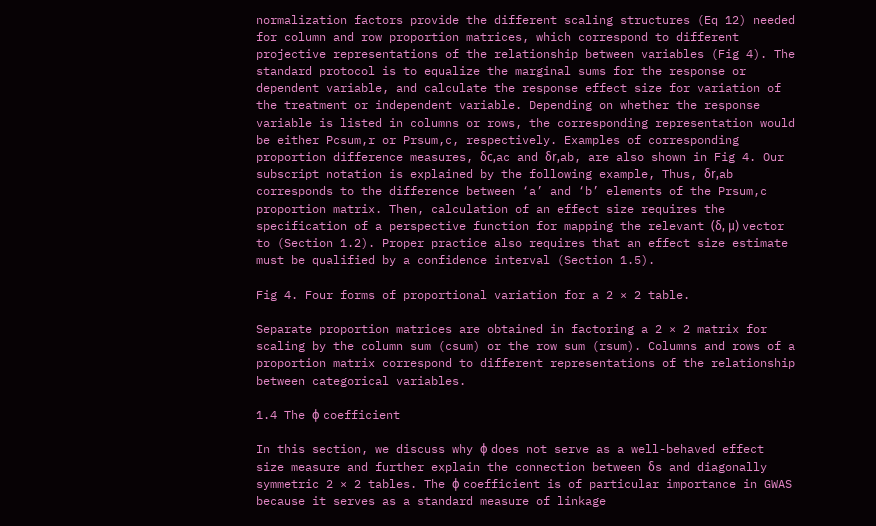normalization factors provide the different scaling structures (Eq 12) needed for column and row proportion matrices, which correspond to different projective representations of the relationship between variables (Fig 4). The standard protocol is to equalize the marginal sums for the response or dependent variable, and calculate the response effect size for variation of the treatment or independent variable. Depending on whether the response variable is listed in columns or rows, the corresponding representation would be either Pcsum,r or Prsum,c, respectively. Examples of corresponding proportion difference measures, δc,ac and δr,ab, are also shown in Fig 4. Our subscript notation is explained by the following example, Thus, δr,ab corresponds to the difference between ‘a’ and ‘b’ elements of the Prsum,c proportion matrix. Then, calculation of an effect size requires the specification of a perspective function for mapping the relevant (δ, μ) vector to (Section 1.2). Proper practice also requires that an effect size estimate must be qualified by a confidence interval (Section 1.5).

Fig 4. Four forms of proportional variation for a 2 × 2 table.

Separate proportion matrices are obtained in factoring a 2 × 2 matrix for scaling by the column sum (csum) or the row sum (rsum). Columns and rows of a proportion matrix correspond to different representations of the relationship between categorical variables.

1.4 The ϕ coefficient

In this section, we discuss why ϕ does not serve as a well-behaved effect size measure and further explain the connection between δs and diagonally symmetric 2 × 2 tables. The ϕ coefficient is of particular importance in GWAS because it serves as a standard measure of linkage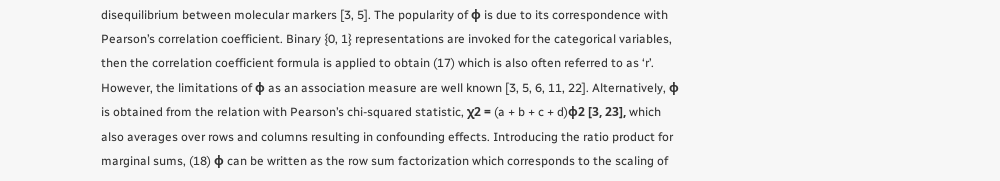disequilibrium between molecular markers [3, 5]. The popularity of ϕ is due to its correspondence with Pearson’s correlation coefficient. Binary {0, 1} representations are invoked for the categorical variables, then the correlation coefficient formula is applied to obtain (17) which is also often referred to as ‘r’. However, the limitations of ϕ as an association measure are well known [3, 5, 6, 11, 22]. Alternatively, ϕ is obtained from the relation with Pearson’s chi-squared statistic, χ2 = (a + b + c + d)ϕ2 [3, 23], which also averages over rows and columns resulting in confounding effects. Introducing the ratio product for marginal sums, (18) ϕ can be written as the row sum factorization which corresponds to the scaling of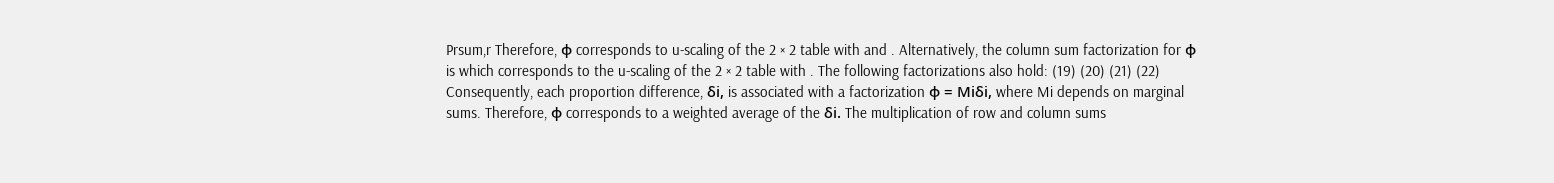Prsum,r Therefore, ϕ corresponds to u-scaling of the 2 × 2 table with and . Alternatively, the column sum factorization for ϕ is which corresponds to the u-scaling of the 2 × 2 table with . The following factorizations also hold: (19) (20) (21) (22) Consequently, each proportion difference, δi, is associated with a factorization ϕ = Miδi, where Mi depends on marginal sums. Therefore, ϕ corresponds to a weighted average of the δi. The multiplication of row and column sums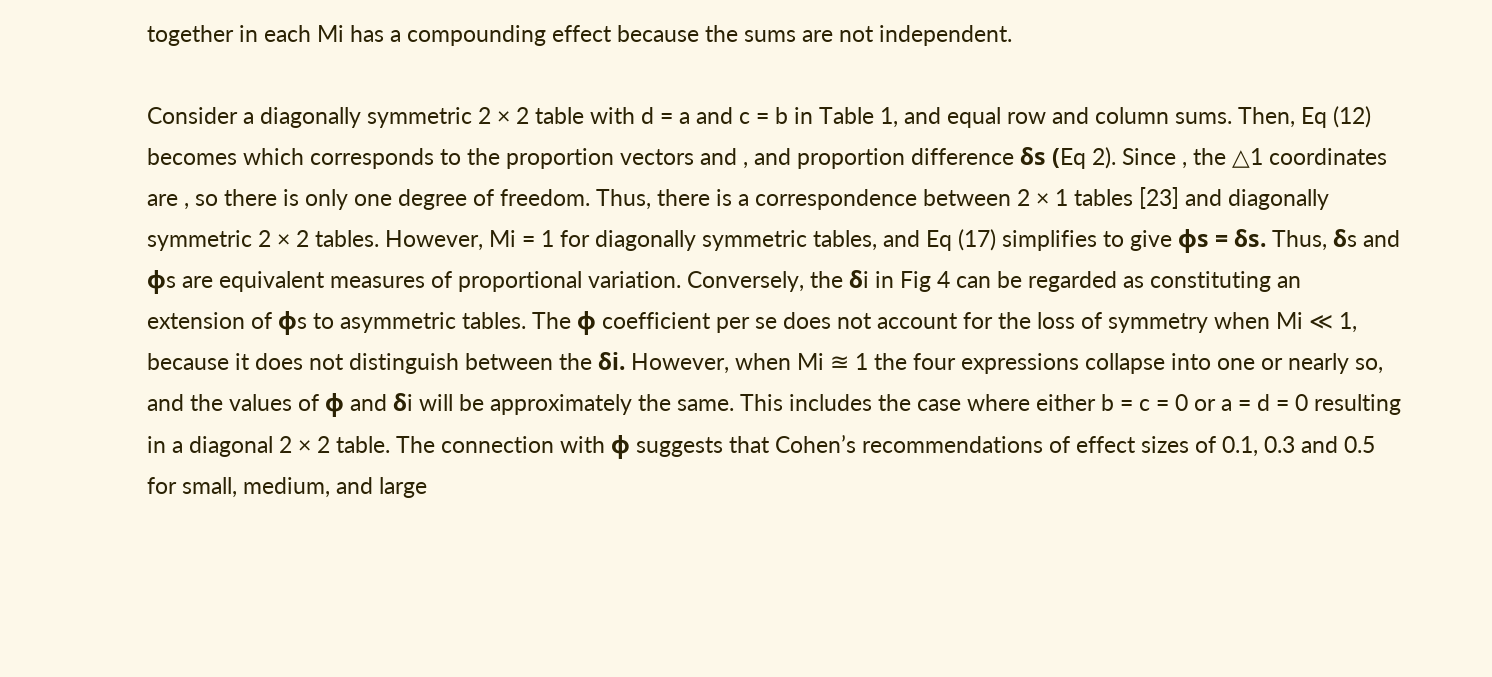together in each Mi has a compounding effect because the sums are not independent.

Consider a diagonally symmetric 2 × 2 table with d = a and c = b in Table 1, and equal row and column sums. Then, Eq (12) becomes which corresponds to the proportion vectors and , and proportion difference δs (Eq 2). Since , the △1 coordinates are , so there is only one degree of freedom. Thus, there is a correspondence between 2 × 1 tables [23] and diagonally symmetric 2 × 2 tables. However, Mi = 1 for diagonally symmetric tables, and Eq (17) simplifies to give ϕs = δs. Thus, δs and ϕs are equivalent measures of proportional variation. Conversely, the δi in Fig 4 can be regarded as constituting an extension of ϕs to asymmetric tables. The ϕ coefficient per se does not account for the loss of symmetry when Mi ≪ 1, because it does not distinguish between the δi. However, when Mi ≊ 1 the four expressions collapse into one or nearly so, and the values of ϕ and δi will be approximately the same. This includes the case where either b = c = 0 or a = d = 0 resulting in a diagonal 2 × 2 table. The connection with ϕ suggests that Cohen’s recommendations of effect sizes of 0.1, 0.3 and 0.5 for small, medium, and large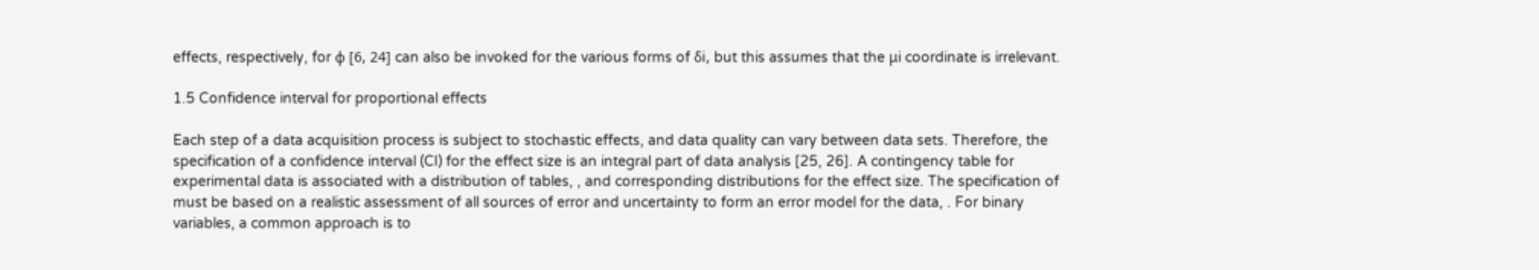effects, respectively, for ϕ [6, 24] can also be invoked for the various forms of δi, but this assumes that the μi coordinate is irrelevant.

1.5 Confidence interval for proportional effects

Each step of a data acquisition process is subject to stochastic effects, and data quality can vary between data sets. Therefore, the specification of a confidence interval (CI) for the effect size is an integral part of data analysis [25, 26]. A contingency table for experimental data is associated with a distribution of tables, , and corresponding distributions for the effect size. The specification of must be based on a realistic assessment of all sources of error and uncertainty to form an error model for the data, . For binary variables, a common approach is to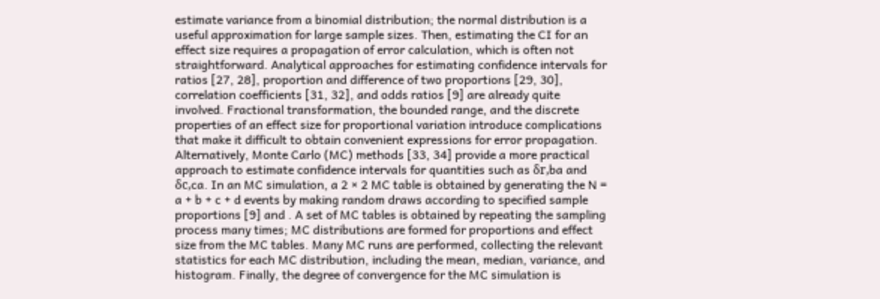estimate variance from a binomial distribution; the normal distribution is a useful approximation for large sample sizes. Then, estimating the CI for an effect size requires a propagation of error calculation, which is often not straightforward. Analytical approaches for estimating confidence intervals for ratios [27, 28], proportion and difference of two proportions [29, 30], correlation coefficients [31, 32], and odds ratios [9] are already quite involved. Fractional transformation, the bounded range, and the discrete properties of an effect size for proportional variation introduce complications that make it difficult to obtain convenient expressions for error propagation. Alternatively, Monte Carlo (MC) methods [33, 34] provide a more practical approach to estimate confidence intervals for quantities such as δr,ba and δc,ca. In an MC simulation, a 2 × 2 MC table is obtained by generating the N = a + b + c + d events by making random draws according to specified sample proportions [9] and . A set of MC tables is obtained by repeating the sampling process many times; MC distributions are formed for proportions and effect size from the MC tables. Many MC runs are performed, collecting the relevant statistics for each MC distribution, including the mean, median, variance, and histogram. Finally, the degree of convergence for the MC simulation is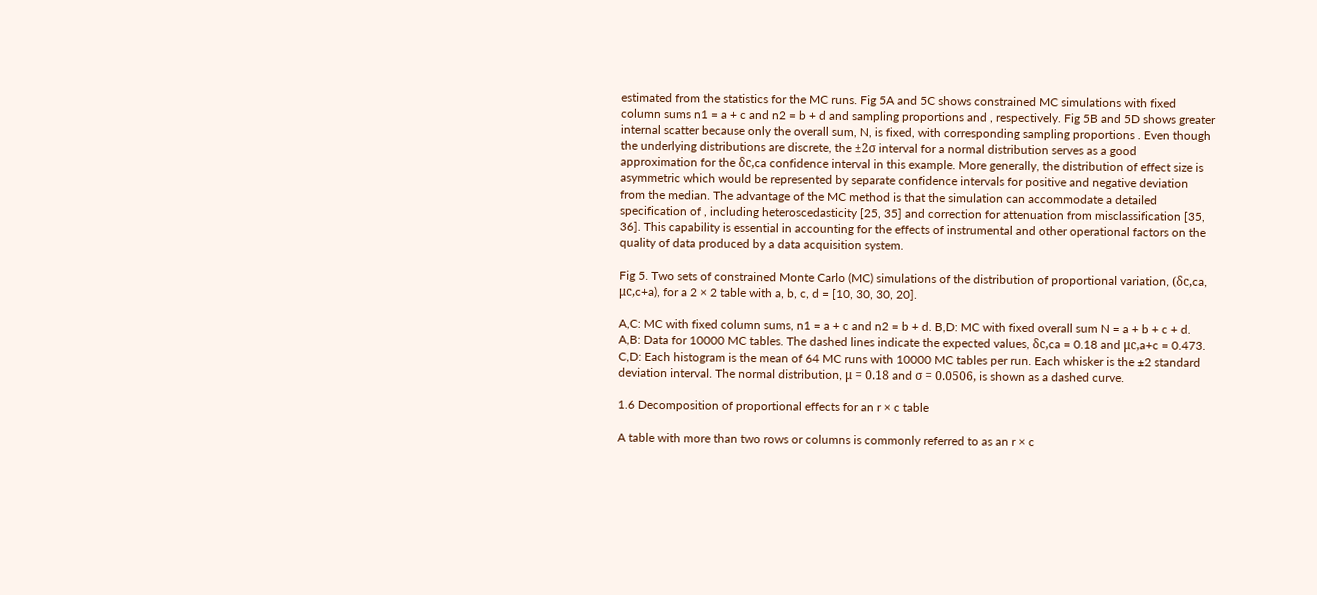estimated from the statistics for the MC runs. Fig 5A and 5C shows constrained MC simulations with fixed column sums n1 = a + c and n2 = b + d and sampling proportions and , respectively. Fig 5B and 5D shows greater internal scatter because only the overall sum, N, is fixed, with corresponding sampling proportions . Even though the underlying distributions are discrete, the ±2σ interval for a normal distribution serves as a good approximation for the δc,ca confidence interval in this example. More generally, the distribution of effect size is asymmetric which would be represented by separate confidence intervals for positive and negative deviation from the median. The advantage of the MC method is that the simulation can accommodate a detailed specification of , including heteroscedasticity [25, 35] and correction for attenuation from misclassification [35, 36]. This capability is essential in accounting for the effects of instrumental and other operational factors on the quality of data produced by a data acquisition system.

Fig 5. Two sets of constrained Monte Carlo (MC) simulations of the distribution of proportional variation, (δc,ca, μc,c+a), for a 2 × 2 table with a, b, c, d = [10, 30, 30, 20].

A,C: MC with fixed column sums, n1 = a + c and n2 = b + d. B,D: MC with fixed overall sum N = a + b + c + d. A,B: Data for 10000 MC tables. The dashed lines indicate the expected values, δc,ca = 0.18 and μc,a+c = 0.473. C,D: Each histogram is the mean of 64 MC runs with 10000 MC tables per run. Each whisker is the ±2 standard deviation interval. The normal distribution, μ = 0.18 and σ = 0.0506, is shown as a dashed curve.

1.6 Decomposition of proportional effects for an r × c table

A table with more than two rows or columns is commonly referred to as an r × c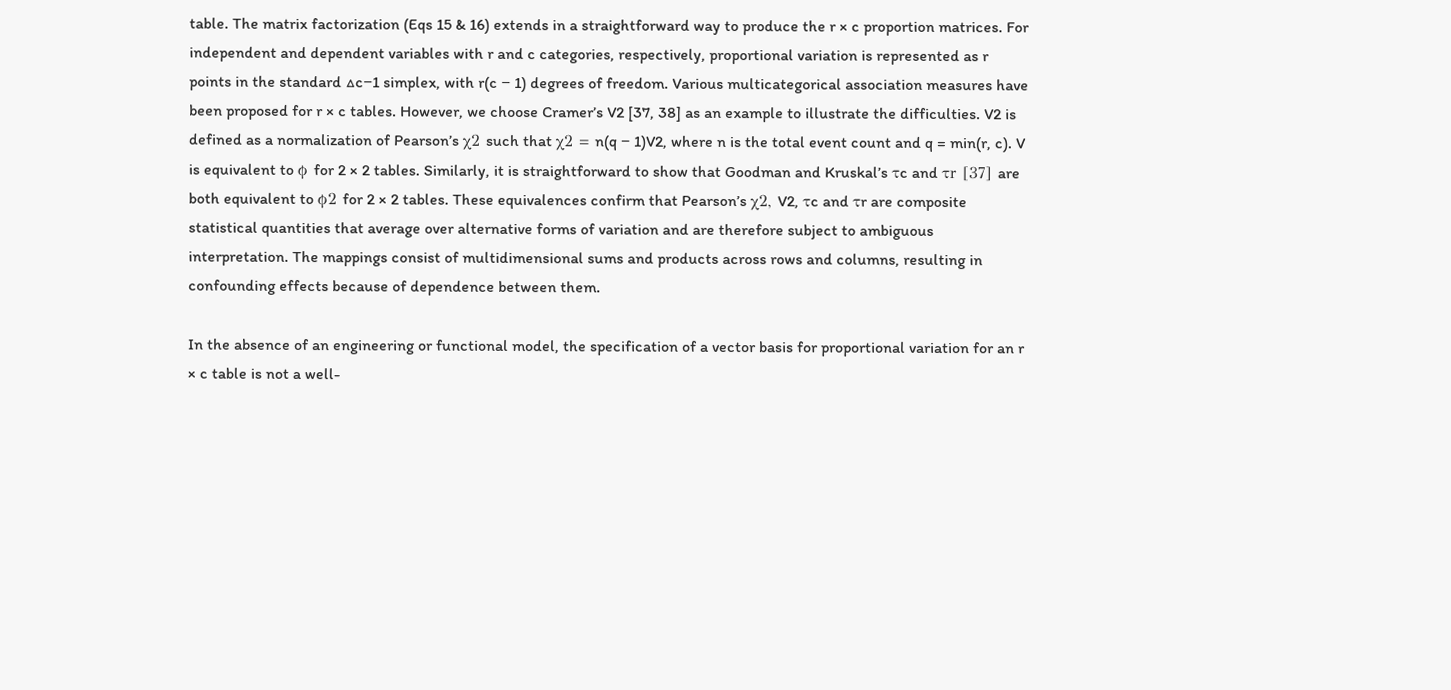table. The matrix factorization (Eqs 15 & 16) extends in a straightforward way to produce the r × c proportion matrices. For independent and dependent variables with r and c categories, respectively, proportional variation is represented as r points in the standard △c−1 simplex, with r(c − 1) degrees of freedom. Various multicategorical association measures have been proposed for r × c tables. However, we choose Cramer’s V2 [37, 38] as an example to illustrate the difficulties. V2 is defined as a normalization of Pearson’s χ2 such that χ2 = n(q − 1)V2, where n is the total event count and q = min(r, c). V is equivalent to ϕ for 2 × 2 tables. Similarly, it is straightforward to show that Goodman and Kruskal’s τc and τr [37] are both equivalent to ϕ2 for 2 × 2 tables. These equivalences confirm that Pearson’s χ2, V2, τc and τr are composite statistical quantities that average over alternative forms of variation and are therefore subject to ambiguous interpretation. The mappings consist of multidimensional sums and products across rows and columns, resulting in confounding effects because of dependence between them.

In the absence of an engineering or functional model, the specification of a vector basis for proportional variation for an r × c table is not a well-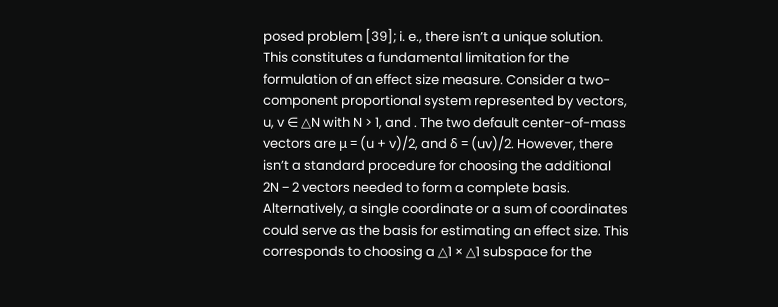posed problem [39]; i. e., there isn’t a unique solution. This constitutes a fundamental limitation for the formulation of an effect size measure. Consider a two-component proportional system represented by vectors, u, v ∈ △N with N > 1, and . The two default center-of-mass vectors are μ = (u + v)/2, and δ = (uv)/2. However, there isn’t a standard procedure for choosing the additional 2N − 2 vectors needed to form a complete basis. Alternatively, a single coordinate or a sum of coordinates could serve as the basis for estimating an effect size. This corresponds to choosing a △1 × △1 subspace for the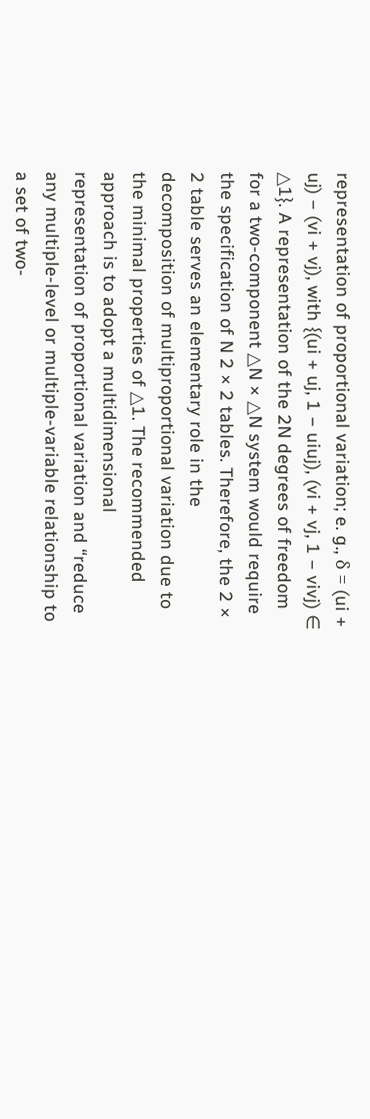representation of proportional variation; e. g., δ = (ui + uj) − (vi + vj), with {(ui + uj, 1 − uiuj), (vi + vj, 1 − vivj) ∈ △1}. A representation of the 2N degrees of freedom for a two-component △N × △N system would require the specification of N 2 × 2 tables. Therefore, the 2 × 2 table serves an elementary role in the decomposition of multiproportional variation due to the minimal properties of △1. The recommended approach is to adopt a multidimensional representation of proportional variation and “reduce any multiple-level or multiple-variable relationship to a set of two-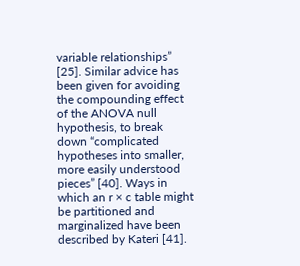variable relationships” [25]. Similar advice has been given for avoiding the compounding effect of the ANOVA null hypothesis, to break down “complicated hypotheses into smaller, more easily understood pieces” [40]. Ways in which an r × c table might be partitioned and marginalized have been described by Kateri [41].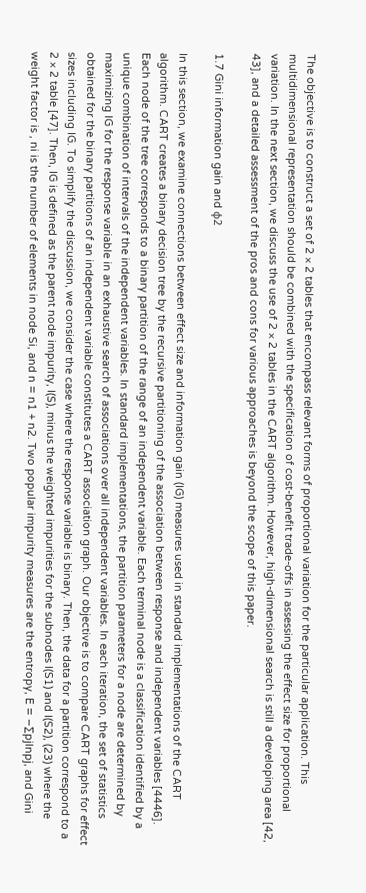The objective is to construct a set of 2 × 2 tables that encompass relevant forms of proportional variation for the particular application. This multidimensional representation should be combined with the specification of cost-benefit trade-offs in assessing the effect size for proportional variation. In the next section, we discuss the use of 2 × 2 tables in the CART algorithm. However, high-dimensional search is still a developing area [42, 43], and a detailed assessment of the pros and cons for various approaches is beyond the scope of this paper.

1.7 Gini information gain and ϕ2

In this section, we examine connections between effect size and information gain (IG) measures used in standard implementations of the CART algorithm. CART creates a binary decision tree by the recursive partitioning of the association between response and independent variables [4446]. Each node of the tree corresponds to a binary partition of the range of an independent variable. Each terminal node is a classification identified by a unique combination of intervals of the independent variables. In standard implementations, the partition parameters for a node are determined by maximizing IG for the response variable in an exhaustive search of associations over all independent variables. In each iteration, the set of statistics obtained for the binary partitions of an independent variable constitutes a CART association graph. Our objective is to compare CART graphs for effect sizes including IG. To simplify the discussion, we consider the case where the response variable is binary. Then, the data for a partition correspond to a 2 × 2 table [47]. Then, IG is defined as the parent node impurity, I(S), minus the weighted impurities for the subnodes I(S1) and I(S2), (23) where the weight factor is , ni is the number of elements in node Si, and n = n1 + n2. Two popular impurity measures are the entropy, E = −∑pjlnpj, and Gini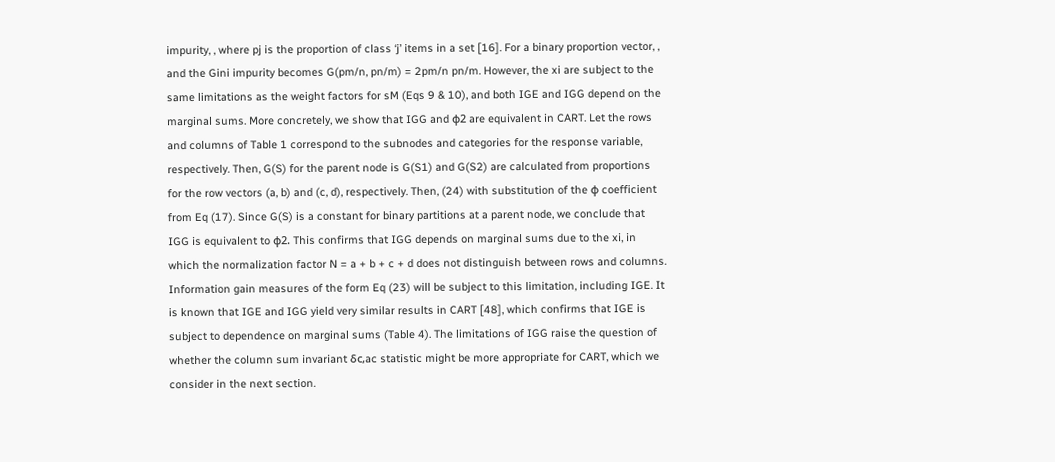impurity, , where pj is the proportion of class ‘j’ items in a set [16]. For a binary proportion vector, , and the Gini impurity becomes G(pm/n, pn/m) = 2pm/n pn/m. However, the xi are subject to the same limitations as the weight factors for sM (Eqs 9 & 10), and both IGE and IGG depend on the marginal sums. More concretely, we show that IGG and ϕ2 are equivalent in CART. Let the rows and columns of Table 1 correspond to the subnodes and categories for the response variable, respectively. Then, G(S) for the parent node is G(S1) and G(S2) are calculated from proportions for the row vectors (a, b) and (c, d), respectively. Then, (24) with substitution of the ϕ coefficient from Eq (17). Since G(S) is a constant for binary partitions at a parent node, we conclude that IGG is equivalent to ϕ2. This confirms that IGG depends on marginal sums due to the xi, in which the normalization factor N = a + b + c + d does not distinguish between rows and columns. Information gain measures of the form Eq (23) will be subject to this limitation, including IGE. It is known that IGE and IGG yield very similar results in CART [48], which confirms that IGE is subject to dependence on marginal sums (Table 4). The limitations of IGG raise the question of whether the column sum invariant δc,ac statistic might be more appropriate for CART, which we consider in the next section.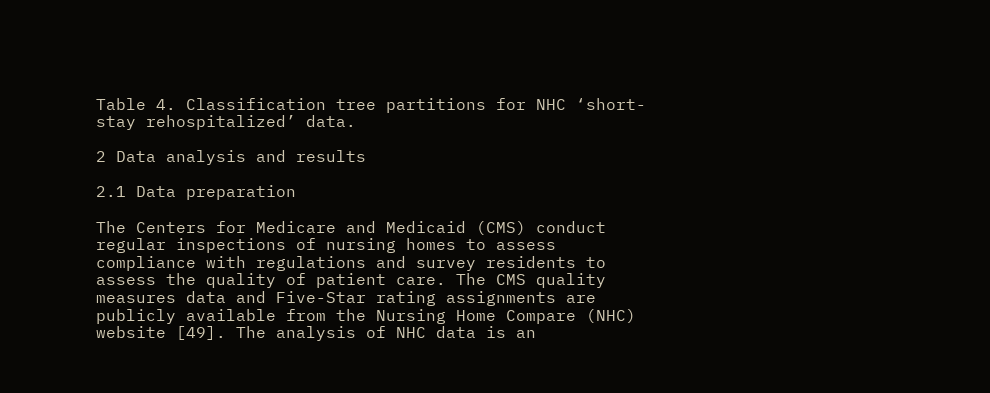Table 4. Classification tree partitions for NHC ‘short-stay rehospitalized’ data.

2 Data analysis and results

2.1 Data preparation

The Centers for Medicare and Medicaid (CMS) conduct regular inspections of nursing homes to assess compliance with regulations and survey residents to assess the quality of patient care. The CMS quality measures data and Five-Star rating assignments are publicly available from the Nursing Home Compare (NHC) website [49]. The analysis of NHC data is an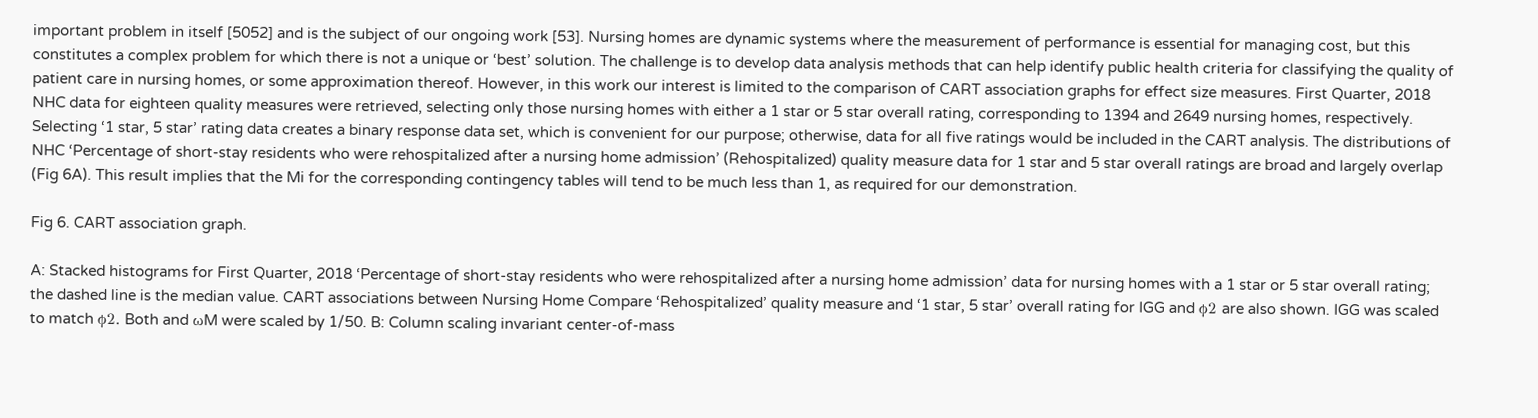important problem in itself [5052] and is the subject of our ongoing work [53]. Nursing homes are dynamic systems where the measurement of performance is essential for managing cost, but this constitutes a complex problem for which there is not a unique or ‘best’ solution. The challenge is to develop data analysis methods that can help identify public health criteria for classifying the quality of patient care in nursing homes, or some approximation thereof. However, in this work our interest is limited to the comparison of CART association graphs for effect size measures. First Quarter, 2018 NHC data for eighteen quality measures were retrieved, selecting only those nursing homes with either a 1 star or 5 star overall rating, corresponding to 1394 and 2649 nursing homes, respectively. Selecting ‘1 star, 5 star’ rating data creates a binary response data set, which is convenient for our purpose; otherwise, data for all five ratings would be included in the CART analysis. The distributions of NHC ‘Percentage of short-stay residents who were rehospitalized after a nursing home admission’ (Rehospitalized) quality measure data for 1 star and 5 star overall ratings are broad and largely overlap (Fig 6A). This result implies that the Mi for the corresponding contingency tables will tend to be much less than 1, as required for our demonstration.

Fig 6. CART association graph.

A: Stacked histograms for First Quarter, 2018 ‘Percentage of short-stay residents who were rehospitalized after a nursing home admission’ data for nursing homes with a 1 star or 5 star overall rating; the dashed line is the median value. CART associations between Nursing Home Compare ‘Rehospitalized’ quality measure and ‘1 star, 5 star’ overall rating for IGG and ϕ2 are also shown. IGG was scaled to match ϕ2. Both and ωM were scaled by 1/50. B: Column scaling invariant center-of-mass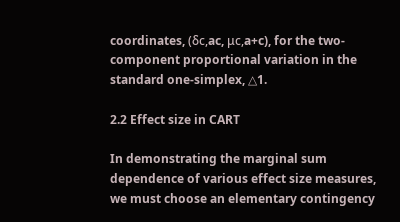coordinates, (δc,ac, μc,a+c), for the two-component proportional variation in the standard one-simplex, △1.

2.2 Effect size in CART

In demonstrating the marginal sum dependence of various effect size measures, we must choose an elementary contingency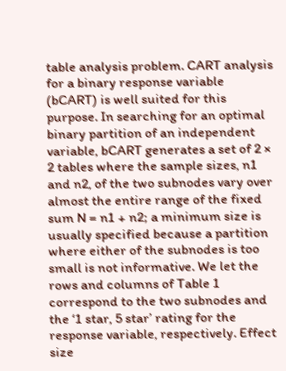table analysis problem. CART analysis for a binary response variable (bCART) is well suited for this purpose. In searching for an optimal binary partition of an independent variable, bCART generates a set of 2 × 2 tables where the sample sizes, n1 and n2, of the two subnodes vary over almost the entire range of the fixed sum N = n1 + n2; a minimum size is usually specified because a partition where either of the subnodes is too small is not informative. We let the rows and columns of Table 1 correspond to the two subnodes and the ‘1 star, 5 star’ rating for the response variable, respectively. Effect size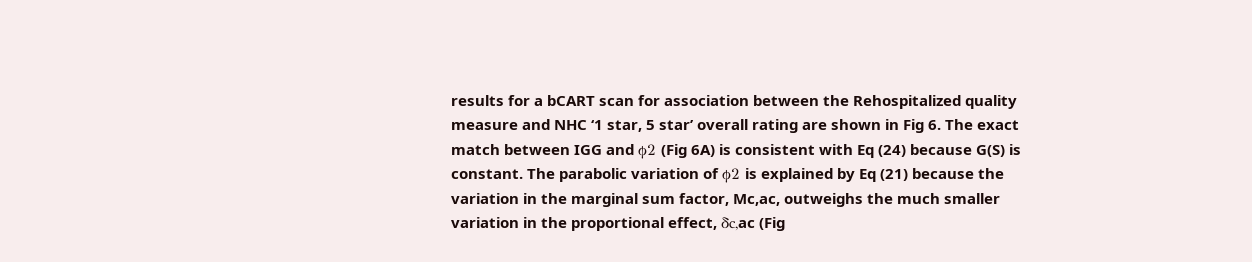results for a bCART scan for association between the Rehospitalized quality measure and NHC ‘1 star, 5 star’ overall rating are shown in Fig 6. The exact match between IGG and ϕ2 (Fig 6A) is consistent with Eq (24) because G(S) is constant. The parabolic variation of ϕ2 is explained by Eq (21) because the variation in the marginal sum factor, Mc,ac, outweighs the much smaller variation in the proportional effect, δc,ac (Fig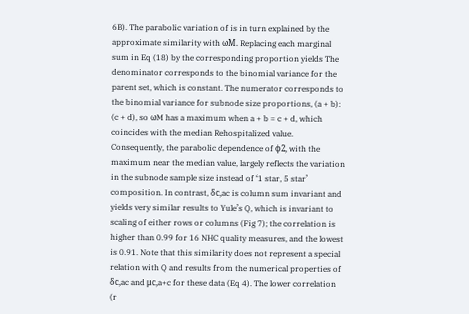6B). The parabolic variation of is in turn explained by the approximate similarity with ωM. Replacing each marginal sum in Eq (18) by the corresponding proportion yields The denominator corresponds to the binomial variance for the parent set, which is constant. The numerator corresponds to the binomial variance for subnode size proportions, (a + b): (c + d), so ωM has a maximum when a + b = c + d, which coincides with the median Rehospitalized value. Consequently, the parabolic dependence of ϕ2, with the maximum near the median value, largely reflects the variation in the subnode sample size instead of ‘1 star, 5 star’ composition. In contrast, δc,ac is column sum invariant and yields very similar results to Yule’s Q, which is invariant to scaling of either rows or columns (Fig 7); the correlation is higher than 0.99 for 16 NHC quality measures, and the lowest is 0.91. Note that this similarity does not represent a special relation with Q and results from the numerical properties of δc,ac and μc,a+c for these data (Eq 4). The lower correlation (r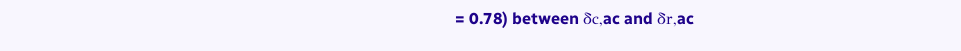= 0.78) between δc,ac and δr,ac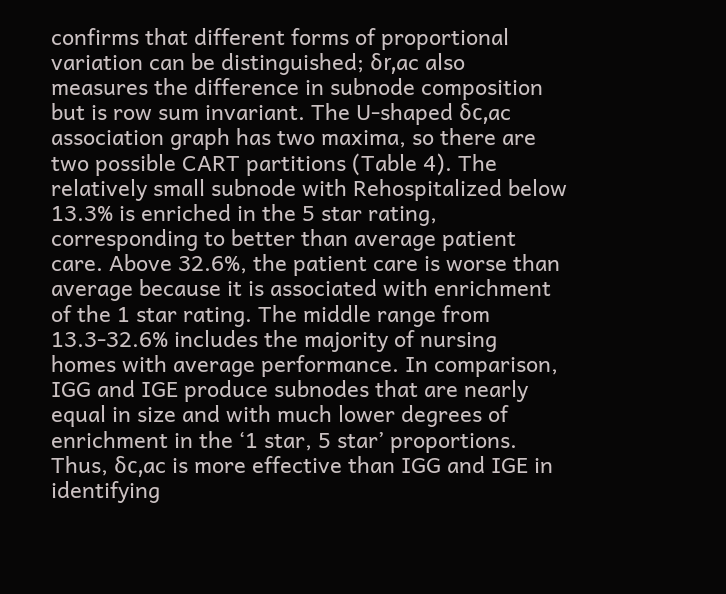confirms that different forms of proportional variation can be distinguished; δr,ac also measures the difference in subnode composition but is row sum invariant. The U-shaped δc,ac association graph has two maxima, so there are two possible CART partitions (Table 4). The relatively small subnode with Rehospitalized below 13.3% is enriched in the 5 star rating, corresponding to better than average patient care. Above 32.6%, the patient care is worse than average because it is associated with enrichment of the 1 star rating. The middle range from 13.3-32.6% includes the majority of nursing homes with average performance. In comparison, IGG and IGE produce subnodes that are nearly equal in size and with much lower degrees of enrichment in the ‘1 star, 5 star’ proportions. Thus, δc,ac is more effective than IGG and IGE in identifying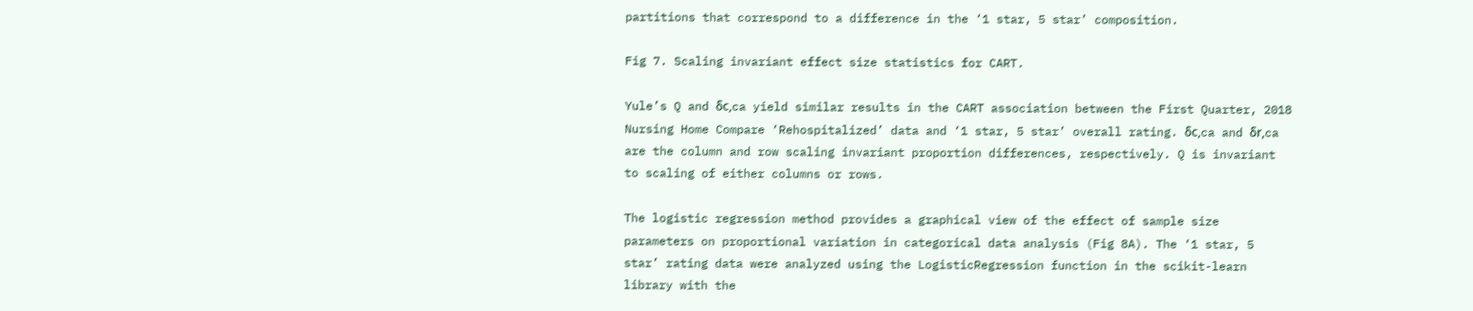partitions that correspond to a difference in the ‘1 star, 5 star’ composition.

Fig 7. Scaling invariant effect size statistics for CART.

Yule’s Q and δc,ca yield similar results in the CART association between the First Quarter, 2018 Nursing Home Compare ‘Rehospitalized’ data and ‘1 star, 5 star’ overall rating. δc,ca and δr,ca are the column and row scaling invariant proportion differences, respectively. Q is invariant to scaling of either columns or rows.

The logistic regression method provides a graphical view of the effect of sample size parameters on proportional variation in categorical data analysis (Fig 8A). The ‘1 star, 5 star’ rating data were analyzed using the LogisticRegression function in the scikit-learn library with the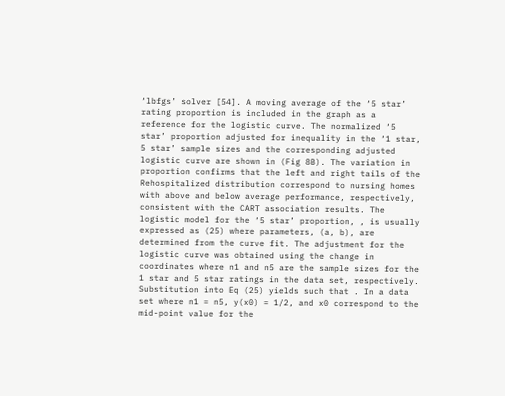‘lbfgs’ solver [54]. A moving average of the ‘5 star’ rating proportion is included in the graph as a reference for the logistic curve. The normalized ‘5 star’ proportion adjusted for inequality in the ‘1 star, 5 star’ sample sizes and the corresponding adjusted logistic curve are shown in (Fig 8B). The variation in proportion confirms that the left and right tails of the Rehospitalized distribution correspond to nursing homes with above and below average performance, respectively, consistent with the CART association results. The logistic model for the ‘5 star’ proportion, , is usually expressed as (25) where parameters, (a, b), are determined from the curve fit. The adjustment for the logistic curve was obtained using the change in coordinates where n1 and n5 are the sample sizes for the 1 star and 5 star ratings in the data set, respectively. Substitution into Eq (25) yields such that . In a data set where n1 = n5, y(x0) = 1/2, and x0 correspond to the mid-point value for the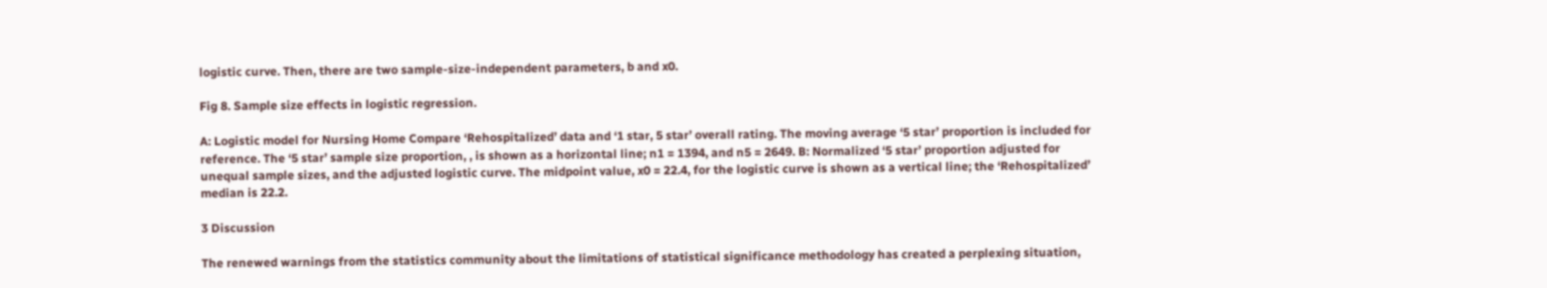logistic curve. Then, there are two sample-size-independent parameters, b and x0.

Fig 8. Sample size effects in logistic regression.

A: Logistic model for Nursing Home Compare ‘Rehospitalized’ data and ‘1 star, 5 star’ overall rating. The moving average ‘5 star’ proportion is included for reference. The ‘5 star’ sample size proportion, , is shown as a horizontal line; n1 = 1394, and n5 = 2649. B: Normalized ‘5 star’ proportion adjusted for unequal sample sizes, and the adjusted logistic curve. The midpoint value, x0 = 22.4, for the logistic curve is shown as a vertical line; the ‘Rehospitalized’ median is 22.2.

3 Discussion

The renewed warnings from the statistics community about the limitations of statistical significance methodology has created a perplexing situation,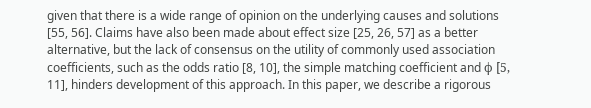given that there is a wide range of opinion on the underlying causes and solutions [55, 56]. Claims have also been made about effect size [25, 26, 57] as a better alternative, but the lack of consensus on the utility of commonly used association coefficients, such as the odds ratio [8, 10], the simple matching coefficient and ϕ [5, 11], hinders development of this approach. In this paper, we describe a rigorous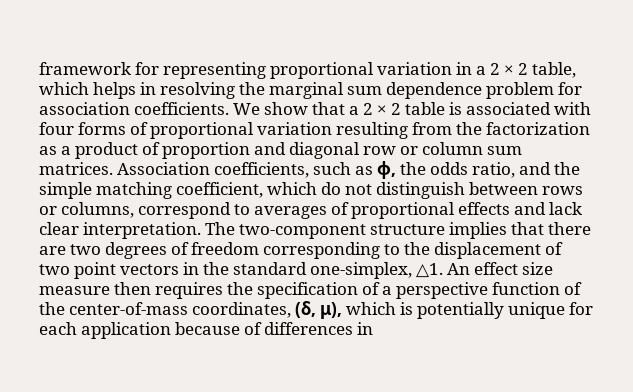framework for representing proportional variation in a 2 × 2 table, which helps in resolving the marginal sum dependence problem for association coefficients. We show that a 2 × 2 table is associated with four forms of proportional variation resulting from the factorization as a product of proportion and diagonal row or column sum matrices. Association coefficients, such as ϕ, the odds ratio, and the simple matching coefficient, which do not distinguish between rows or columns, correspond to averages of proportional effects and lack clear interpretation. The two-component structure implies that there are two degrees of freedom corresponding to the displacement of two point vectors in the standard one-simplex, △1. An effect size measure then requires the specification of a perspective function of the center-of-mass coordinates, (δ, μ), which is potentially unique for each application because of differences in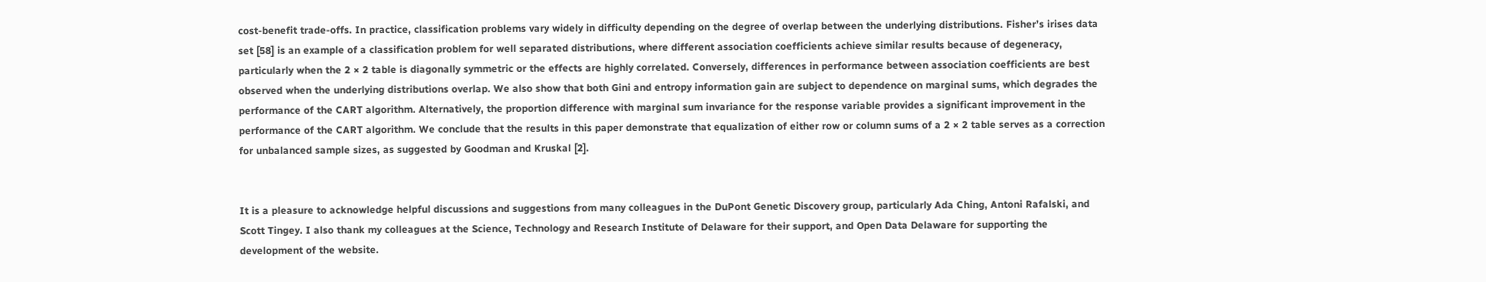cost-benefit trade-offs. In practice, classification problems vary widely in difficulty depending on the degree of overlap between the underlying distributions. Fisher’s irises data set [58] is an example of a classification problem for well separated distributions, where different association coefficients achieve similar results because of degeneracy, particularly when the 2 × 2 table is diagonally symmetric or the effects are highly correlated. Conversely, differences in performance between association coefficients are best observed when the underlying distributions overlap. We also show that both Gini and entropy information gain are subject to dependence on marginal sums, which degrades the performance of the CART algorithm. Alternatively, the proportion difference with marginal sum invariance for the response variable provides a significant improvement in the performance of the CART algorithm. We conclude that the results in this paper demonstrate that equalization of either row or column sums of a 2 × 2 table serves as a correction for unbalanced sample sizes, as suggested by Goodman and Kruskal [2].


It is a pleasure to acknowledge helpful discussions and suggestions from many colleagues in the DuPont Genetic Discovery group, particularly Ada Ching, Antoni Rafalski, and Scott Tingey. I also thank my colleagues at the Science, Technology and Research Institute of Delaware for their support, and Open Data Delaware for supporting the development of the website.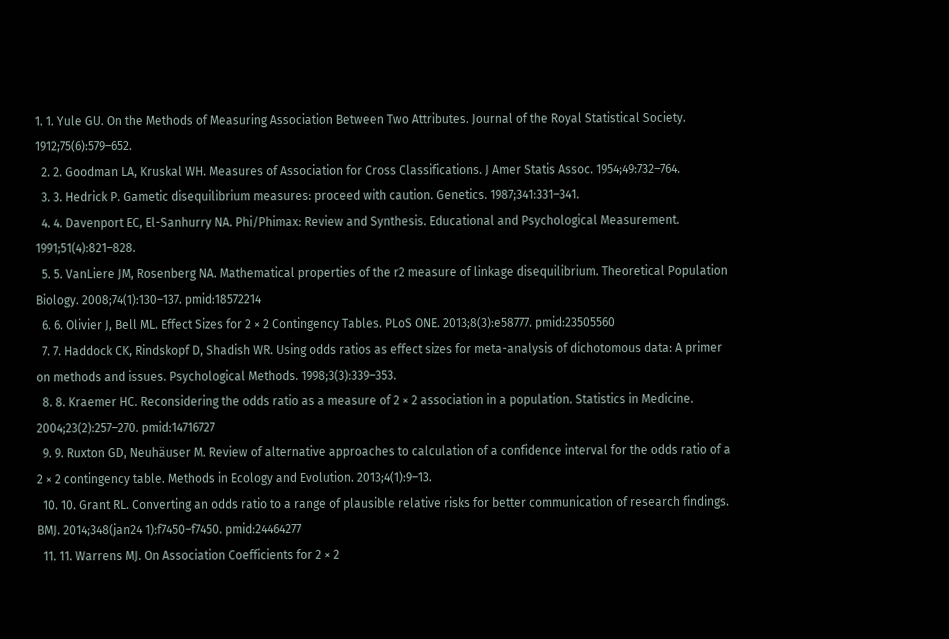1. 1. Yule GU. On the Methods of Measuring Association Between Two Attributes. Journal of the Royal Statistical Society. 1912;75(6):579–652.
  2. 2. Goodman LA, Kruskal WH. Measures of Association for Cross Classifications. J Amer Statis Assoc. 1954;49:732–764.
  3. 3. Hedrick P. Gametic disequilibrium measures: proceed with caution. Genetics. 1987;341:331–341.
  4. 4. Davenport EC, El-Sanhurry NA. Phi/Phimax: Review and Synthesis. Educational and Psychological Measurement. 1991;51(4):821–828.
  5. 5. VanLiere JM, Rosenberg NA. Mathematical properties of the r2 measure of linkage disequilibrium. Theoretical Population Biology. 2008;74(1):130–137. pmid:18572214
  6. 6. Olivier J, Bell ML. Effect Sizes for 2 × 2 Contingency Tables. PLoS ONE. 2013;8(3):e58777. pmid:23505560
  7. 7. Haddock CK, Rindskopf D, Shadish WR. Using odds ratios as effect sizes for meta-analysis of dichotomous data: A primer on methods and issues. Psychological Methods. 1998;3(3):339–353.
  8. 8. Kraemer HC. Reconsidering the odds ratio as a measure of 2 × 2 association in a population. Statistics in Medicine. 2004;23(2):257–270. pmid:14716727
  9. 9. Ruxton GD, Neuhäuser M. Review of alternative approaches to calculation of a confidence interval for the odds ratio of a 2 × 2 contingency table. Methods in Ecology and Evolution. 2013;4(1):9–13.
  10. 10. Grant RL. Converting an odds ratio to a range of plausible relative risks for better communication of research findings. BMJ. 2014;348(jan24 1):f7450–f7450. pmid:24464277
  11. 11. Warrens MJ. On Association Coefficients for 2 × 2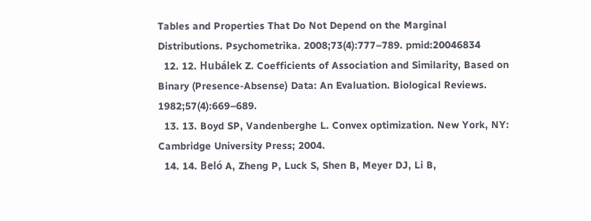Tables and Properties That Do Not Depend on the Marginal Distributions. Psychometrika. 2008;73(4):777–789. pmid:20046834
  12. 12. Hubálek Z. Coefficients of Association and Similarity, Based on Binary (Presence-Absense) Data: An Evaluation. Biological Reviews. 1982;57(4):669–689.
  13. 13. Boyd SP, Vandenberghe L. Convex optimization. New York, NY: Cambridge University Press; 2004.
  14. 14. Beló A, Zheng P, Luck S, Shen B, Meyer DJ, Li B,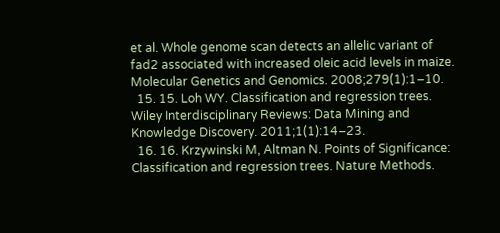et al. Whole genome scan detects an allelic variant of fad2 associated with increased oleic acid levels in maize. Molecular Genetics and Genomics. 2008;279(1):1–10.
  15. 15. Loh WY. Classification and regression trees. Wiley Interdisciplinary Reviews: Data Mining and Knowledge Discovery. 2011;1(1):14–23.
  16. 16. Krzywinski M, Altman N. Points of Significance: Classification and regression trees. Nature Methods.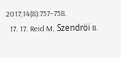2017;14(8):757–758.
  17. 17. Reid M, Szendröi B.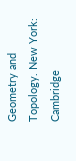Geometry and Topology. New York: Cambridge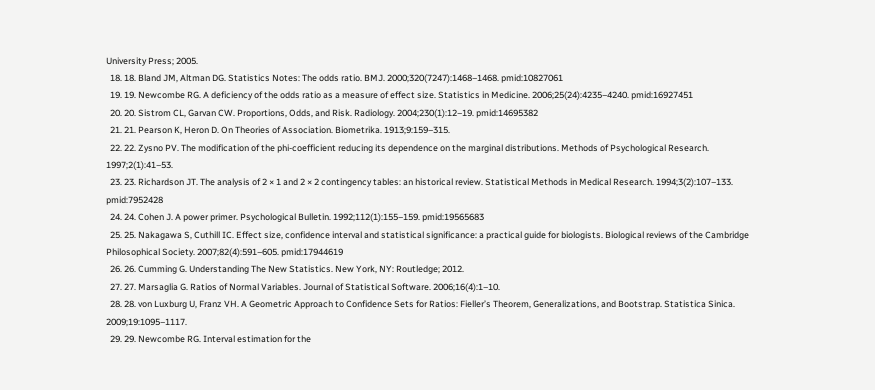University Press; 2005.
  18. 18. Bland JM, Altman DG. Statistics Notes: The odds ratio. BMJ. 2000;320(7247):1468–1468. pmid:10827061
  19. 19. Newcombe RG. A deficiency of the odds ratio as a measure of effect size. Statistics in Medicine. 2006;25(24):4235–4240. pmid:16927451
  20. 20. Sistrom CL, Garvan CW. Proportions, Odds, and Risk. Radiology. 2004;230(1):12–19. pmid:14695382
  21. 21. Pearson K, Heron D. On Theories of Association. Biometrika. 1913;9:159–315.
  22. 22. Zysno PV. The modification of the phi-coefficient reducing its dependence on the marginal distributions. Methods of Psychological Research. 1997;2(1):41–53.
  23. 23. Richardson JT. The analysis of 2 × 1 and 2 × 2 contingency tables: an historical review. Statistical Methods in Medical Research. 1994;3(2):107–133. pmid:7952428
  24. 24. Cohen J. A power primer. Psychological Bulletin. 1992;112(1):155–159. pmid:19565683
  25. 25. Nakagawa S, Cuthill IC. Effect size, confidence interval and statistical significance: a practical guide for biologists. Biological reviews of the Cambridge Philosophical Society. 2007;82(4):591–605. pmid:17944619
  26. 26. Cumming G. Understanding The New Statistics. New York, NY: Routledge; 2012.
  27. 27. Marsaglia G. Ratios of Normal Variables. Journal of Statistical Software. 2006;16(4):1–10.
  28. 28. von Luxburg U, Franz VH. A Geometric Approach to Confidence Sets for Ratios: Fieller’s Theorem, Generalizations, and Bootstrap. Statistica Sinica. 2009;19:1095–1117.
  29. 29. Newcombe RG. Interval estimation for the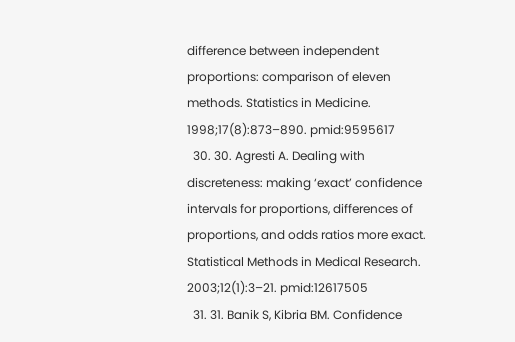difference between independent proportions: comparison of eleven methods. Statistics in Medicine. 1998;17(8):873–890. pmid:9595617
  30. 30. Agresti A. Dealing with discreteness: making ‘exact’ confidence intervals for proportions, differences of proportions, and odds ratios more exact. Statistical Methods in Medical Research. 2003;12(1):3–21. pmid:12617505
  31. 31. Banik S, Kibria BM. Confidence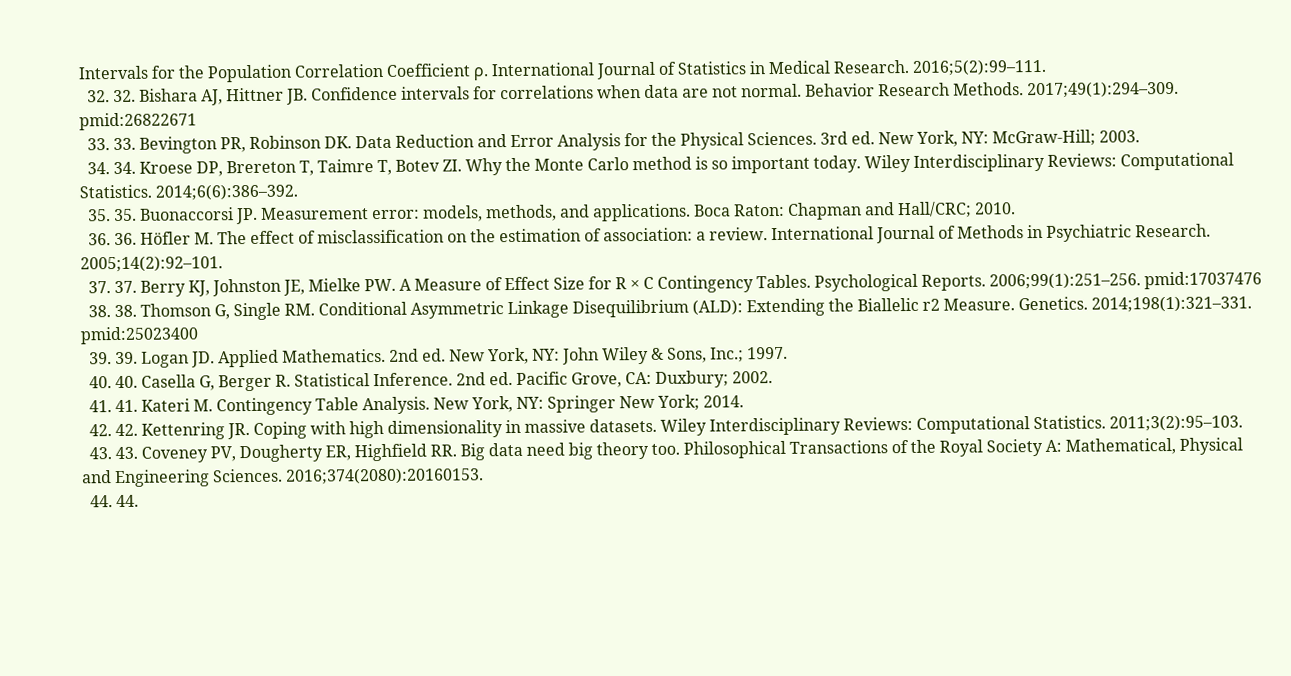Intervals for the Population Correlation Coefficient ρ. International Journal of Statistics in Medical Research. 2016;5(2):99–111.
  32. 32. Bishara AJ, Hittner JB. Confidence intervals for correlations when data are not normal. Behavior Research Methods. 2017;49(1):294–309. pmid:26822671
  33. 33. Bevington PR, Robinson DK. Data Reduction and Error Analysis for the Physical Sciences. 3rd ed. New York, NY: McGraw-Hill; 2003.
  34. 34. Kroese DP, Brereton T, Taimre T, Botev ZI. Why the Monte Carlo method is so important today. Wiley Interdisciplinary Reviews: Computational Statistics. 2014;6(6):386–392.
  35. 35. Buonaccorsi JP. Measurement error: models, methods, and applications. Boca Raton: Chapman and Hall/CRC; 2010.
  36. 36. Höfler M. The effect of misclassification on the estimation of association: a review. International Journal of Methods in Psychiatric Research. 2005;14(2):92–101.
  37. 37. Berry KJ, Johnston JE, Mielke PW. A Measure of Effect Size for R × C Contingency Tables. Psychological Reports. 2006;99(1):251–256. pmid:17037476
  38. 38. Thomson G, Single RM. Conditional Asymmetric Linkage Disequilibrium (ALD): Extending the Biallelic r2 Measure. Genetics. 2014;198(1):321–331. pmid:25023400
  39. 39. Logan JD. Applied Mathematics. 2nd ed. New York, NY: John Wiley & Sons, Inc.; 1997.
  40. 40. Casella G, Berger R. Statistical Inference. 2nd ed. Pacific Grove, CA: Duxbury; 2002.
  41. 41. Kateri M. Contingency Table Analysis. New York, NY: Springer New York; 2014.
  42. 42. Kettenring JR. Coping with high dimensionality in massive datasets. Wiley Interdisciplinary Reviews: Computational Statistics. 2011;3(2):95–103.
  43. 43. Coveney PV, Dougherty ER, Highfield RR. Big data need big theory too. Philosophical Transactions of the Royal Society A: Mathematical, Physical and Engineering Sciences. 2016;374(2080):20160153.
  44. 44.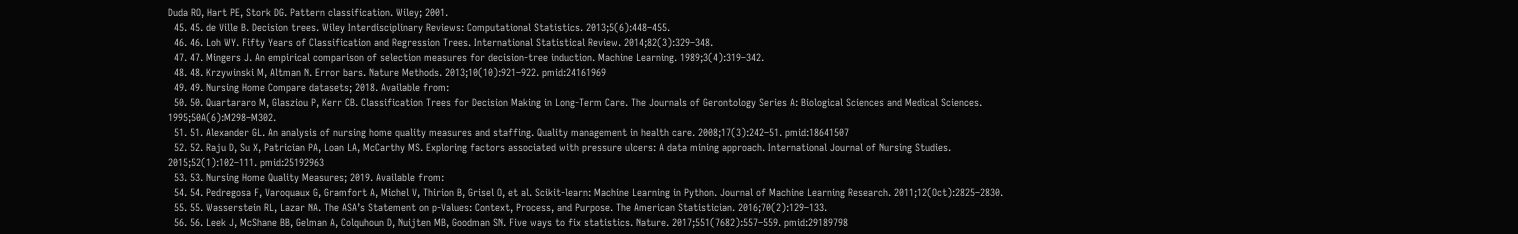Duda RO, Hart PE, Stork DG. Pattern classification. Wiley; 2001.
  45. 45. de Ville B. Decision trees. Wiley Interdisciplinary Reviews: Computational Statistics. 2013;5(6):448–455.
  46. 46. Loh WY. Fifty Years of Classification and Regression Trees. International Statistical Review. 2014;82(3):329–348.
  47. 47. Mingers J. An empirical comparison of selection measures for decision-tree induction. Machine Learning. 1989;3(4):319–342.
  48. 48. Krzywinski M, Altman N. Error bars. Nature Methods. 2013;10(10):921–922. pmid:24161969
  49. 49. Nursing Home Compare datasets; 2018. Available from:
  50. 50. Quartararo M, Glasziou P, Kerr CB. Classification Trees for Decision Making in Long-Term Care. The Journals of Gerontology Series A: Biological Sciences and Medical Sciences. 1995;50A(6):M298–M302.
  51. 51. Alexander GL. An analysis of nursing home quality measures and staffing. Quality management in health care. 2008;17(3):242–51. pmid:18641507
  52. 52. Raju D, Su X, Patrician PA, Loan LA, McCarthy MS. Exploring factors associated with pressure ulcers: A data mining approach. International Journal of Nursing Studies. 2015;52(1):102–111. pmid:25192963
  53. 53. Nursing Home Quality Measures; 2019. Available from:
  54. 54. Pedregosa F, Varoquaux G, Gramfort A, Michel V, Thirion B, Grisel O, et al. Scikit-learn: Machine Learning in Python. Journal of Machine Learning Research. 2011;12(Oct):2825–2830.
  55. 55. Wasserstein RL, Lazar NA. The ASA’s Statement on p-Values: Context, Process, and Purpose. The American Statistician. 2016;70(2):129–133.
  56. 56. Leek J, McShane BB, Gelman A, Colquhoun D, Nuijten MB, Goodman SN. Five ways to fix statistics. Nature. 2017;551(7682):557–559. pmid:29189798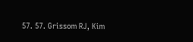57. 57. Grissom RJ, Kim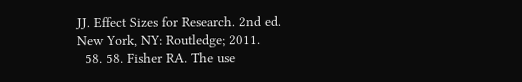JJ. Effect Sizes for Research. 2nd ed. New York, NY: Routledge; 2011.
  58. 58. Fisher RA. The use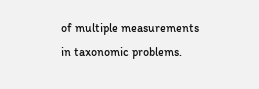of multiple measurements in taxonomic problems.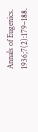Annals of Eugenics. 1936;7(2):179–188.